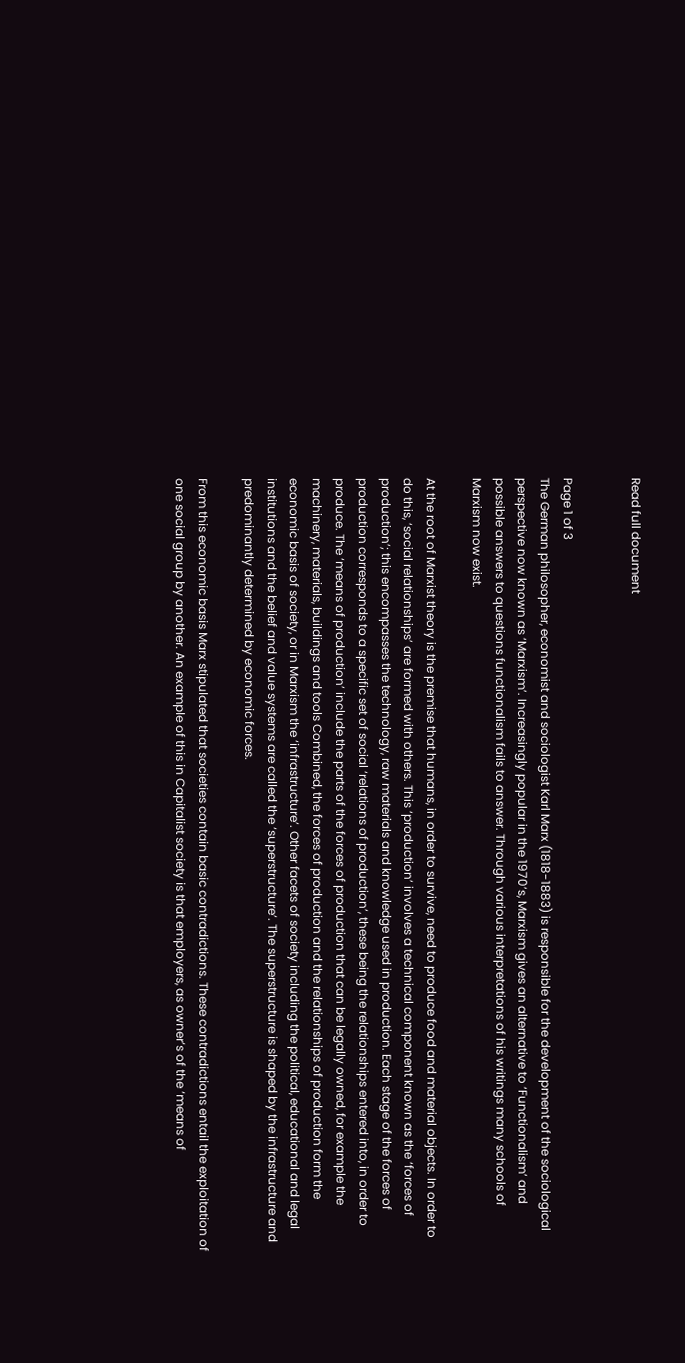Read full document


Page 1 of 3
The German philosopher, economist and sociologist Karl Marx (1818-1883) is responsible for the development of the sociological perspective now known as ‘Marxism’. Increasingly popular in the 1970’s, Marxism gives an alternative to ‘Functionalism’ and possible answers to questions functionalism fails to answer. Through various interpretations of his writings many schools of Marxism now exist.

At the root of Marxist theory is the premise that humans, in order to survive, need to produce food and material objects. In order to do this, ‘social relationships’ are formed with others. This ‘production’ involves a technical component known as the ‘forces of production’; this encompasses the technology, raw materials and knowledge used in production. Each stage of the forces of production corresponds to a specific set of social ‘relations of production’, these being the relationships entered into, in order to produce. The ‘means of production’ include the parts of the forces of production that can be legally owned, for example the machinery, materials, buildings and tools Combined, the forces of production and the relationships of production form the economic basis of society, or in Marxism the ‘infrastructure’. Other facets of society including the political, educational and legal institutions and the belief and value systems are called the ‘superstructure’. The superstructure is shaped by the infrastructure and predominantly determined by economic forces.

From this economic basis Marx stipulated that societies contain basic contradictions. These contradictions entail the exploitation of one social group by another. An example of this in Capitalist society is that employers, as owner’s of the ‘means of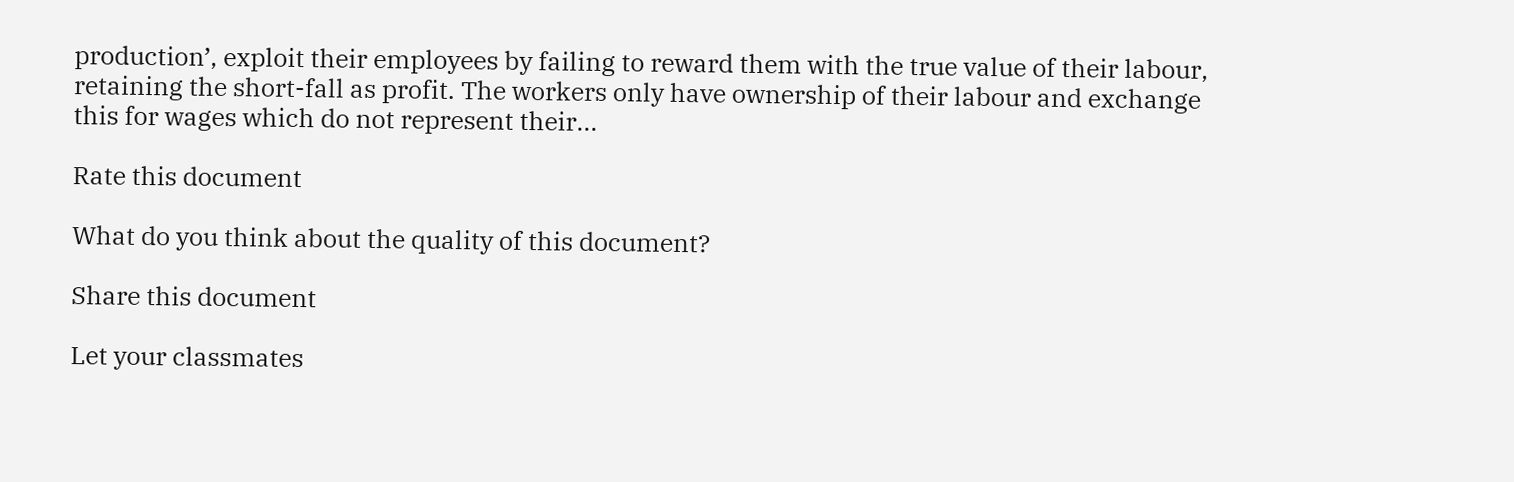production’, exploit their employees by failing to reward them with the true value of their labour, retaining the short-fall as profit. The workers only have ownership of their labour and exchange this for wages which do not represent their...

Rate this document

What do you think about the quality of this document?

Share this document

Let your classmates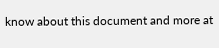know about this document and more at